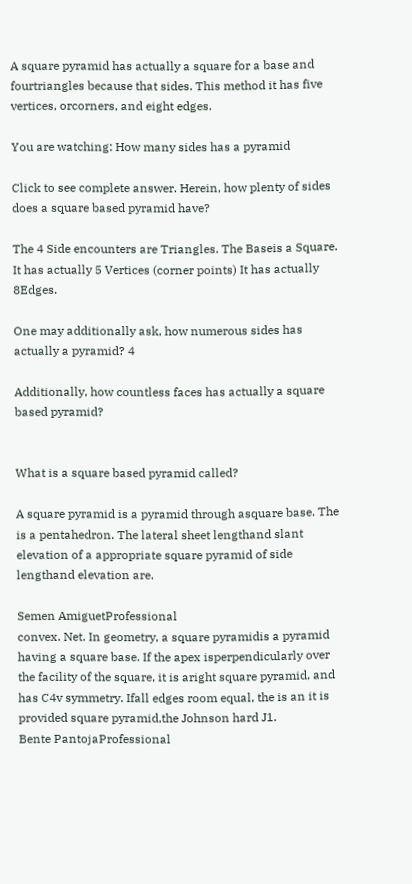A square pyramid has actually a square for a base and fourtriangles because that sides. This method it has five vertices, orcorners, and eight edges.

You are watching: How many sides has a pyramid

Click to see complete answer. Herein, how plenty of sides does a square based pyramid have?

The 4 Side encounters are Triangles. The Baseis a Square. It has actually 5 Vertices (corner points) It has actually 8Edges.

One may additionally ask, how numerous sides has actually a pyramid? 4

Additionally, how countless faces has actually a square based pyramid?


What is a square based pyramid called?

A square pyramid is a pyramid through asquare base. The is a pentahedron. The lateral sheet lengthand slant elevation of a appropriate square pyramid of side lengthand elevation are.

Semen AmiguetProfessional
convex. Net. In geometry, a square pyramidis a pyramid having a square base. If the apex isperpendicularly over the facility of the square, it is aright square pyramid, and has C4v symmetry. Ifall edges room equal, the is an it is provided square pyramid,the Johnson hard J1.
Bente PantojaProfessional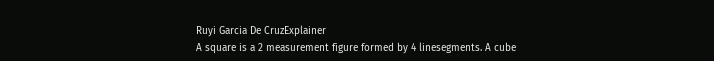Ruyi Garcia De CruzExplainer
A square is a 2 measurement figure formed by 4 linesegments. A cube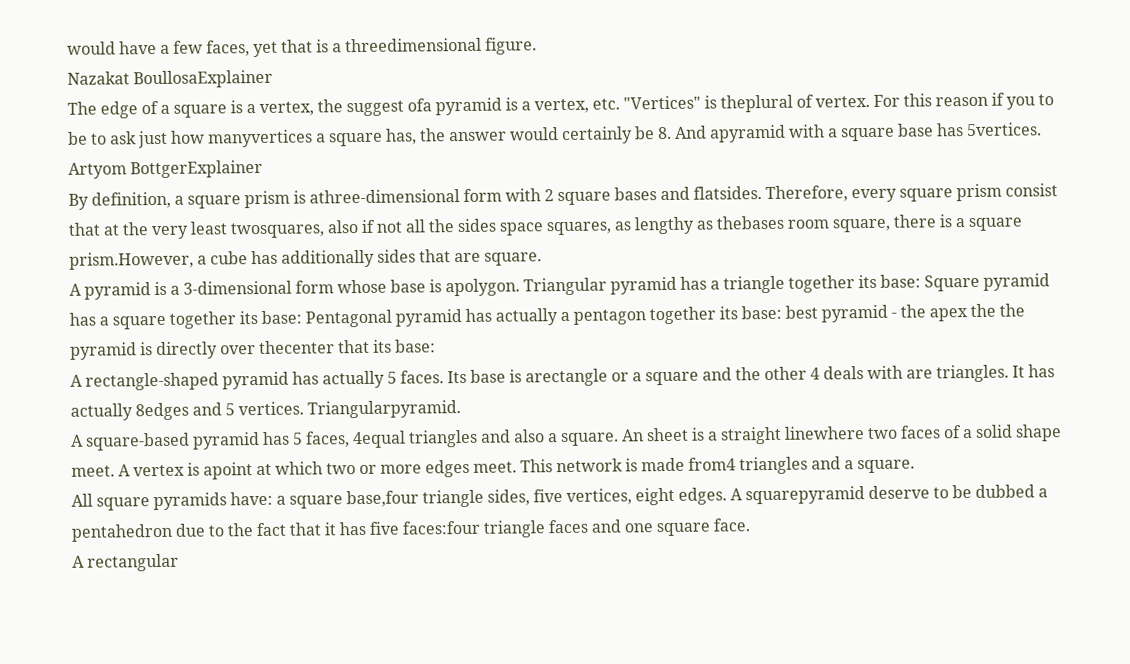would have a few faces, yet that is a threedimensional figure.
Nazakat BoullosaExplainer
The edge of a square is a vertex, the suggest ofa pyramid is a vertex, etc. "Vertices" is theplural of vertex. For this reason if you to be to ask just how manyvertices a square has, the answer would certainly be 8. And apyramid with a square base has 5vertices.
Artyom BottgerExplainer
By definition, a square prism is athree-dimensional form with 2 square bases and flatsides. Therefore, every square prism consist that at the very least twosquares, also if not all the sides space squares, as lengthy as thebases room square, there is a square prism.However, a cube has additionally sides that are square.
A pyramid is a 3-dimensional form whose base is apolygon. Triangular pyramid has a triangle together its base: Square pyramid has a square together its base: Pentagonal pyramid has actually a pentagon together its base: best pyramid - the apex the the pyramid is directly over thecenter that its base:
A rectangle-shaped pyramid has actually 5 faces. Its base is arectangle or a square and the other 4 deals with are triangles. It has actually 8edges and 5 vertices. Triangularpyramid.
A square-based pyramid has 5 faces, 4equal triangles and also a square. An sheet is a straight linewhere two faces of a solid shape meet. A vertex is apoint at which two or more edges meet. This network is made from4 triangles and a square.
All square pyramids have: a square base,four triangle sides, five vertices, eight edges. A squarepyramid deserve to be dubbed a pentahedron due to the fact that it has five faces:four triangle faces and one square face.
A rectangular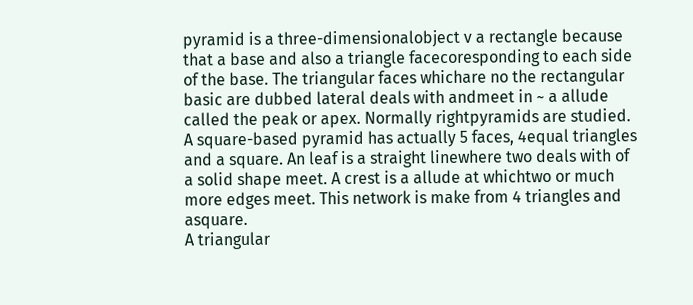pyramid is a three-dimensionalobject v a rectangle because that a base and also a triangle facecoresponding to each side of the base. The triangular faces whichare no the rectangular basic are dubbed lateral deals with andmeet in ~ a allude called the peak or apex. Normally rightpyramids are studied.
A square-based pyramid has actually 5 faces, 4equal triangles and a square. An leaf is a straight linewhere two deals with of a solid shape meet. A crest is a allude at whichtwo or much more edges meet. This network is make from 4 triangles and asquare.
A triangular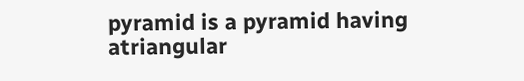pyramid is a pyramid having atriangular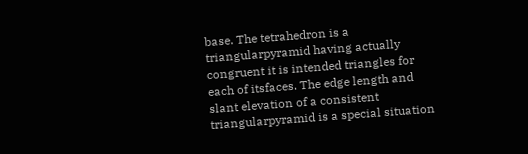base. The tetrahedron is a triangularpyramid having actually congruent it is intended triangles for each of itsfaces. The edge length and slant elevation of a consistent triangularpyramid is a special situation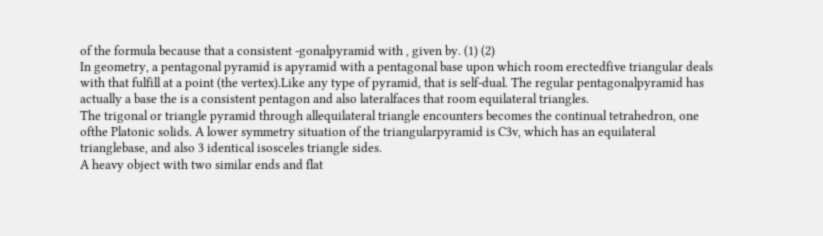of the formula because that a consistent -gonalpyramid with , given by. (1) (2)
In geometry, a pentagonal pyramid is apyramid with a pentagonal base upon which room erectedfive triangular deals with that fulfill at a point (the vertex).Like any type of pyramid, that is self-dual. The regular pentagonalpyramid has actually a base the is a consistent pentagon and also lateralfaces that room equilateral triangles.
The trigonal or triangle pyramid through allequilateral triangle encounters becomes the continual tetrahedron, one ofthe Platonic solids. A lower symmetry situation of the triangularpyramid is C3v, which has an equilateral trianglebase, and also 3 identical isosceles triangle sides.
A heavy object with two similar ends and flat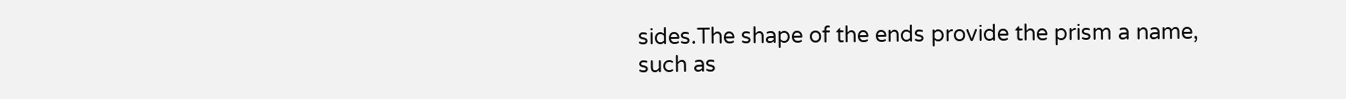sides.The shape of the ends provide the prism a name, such as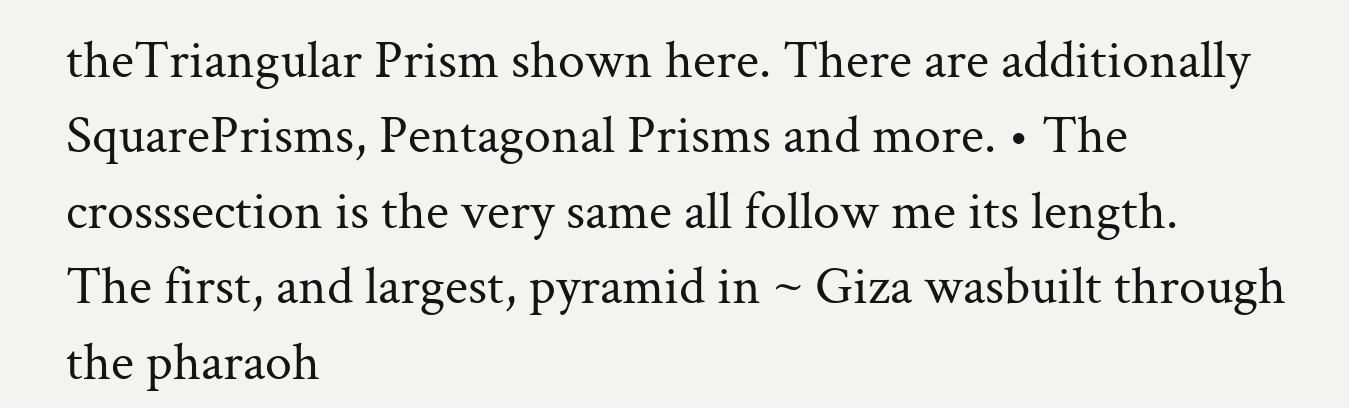theTriangular Prism shown here. There are additionally SquarePrisms, Pentagonal Prisms and more. • The crosssection is the very same all follow me its length.
The first, and largest, pyramid in ~ Giza wasbuilt through the pharaoh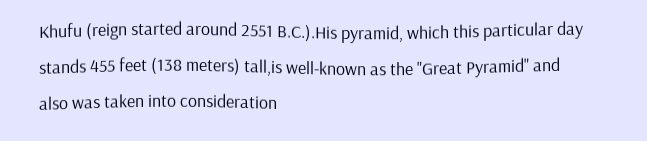Khufu (reign started around 2551 B.C.).His pyramid, which this particular day stands 455 feet (138 meters) tall,is well-known as the "Great Pyramid" and also was taken into consideration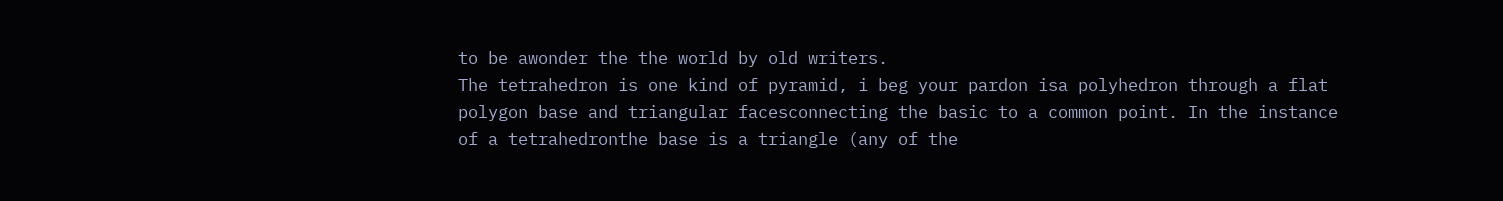to be awonder the the world by old writers.
The tetrahedron is one kind of pyramid, i beg your pardon isa polyhedron through a flat polygon base and triangular facesconnecting the basic to a common point. In the instance of a tetrahedronthe base is a triangle (any of the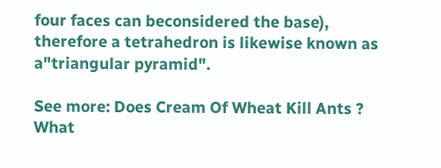four faces can beconsidered the base), therefore a tetrahedron is likewise known as a"triangular pyramid".

See more: Does Cream Of Wheat Kill Ants ? What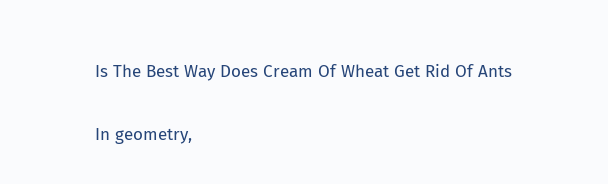Is The Best Way Does Cream Of Wheat Get Rid Of Ants

In geometry,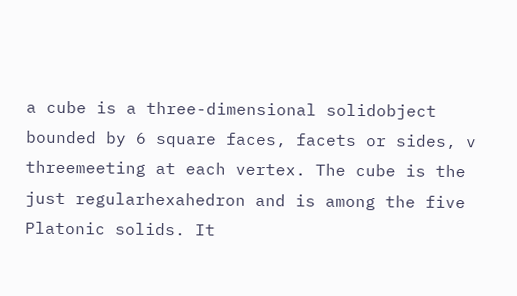a cube is a three-dimensional solidobject bounded by 6 square faces, facets or sides, v threemeeting at each vertex. The cube is the just regularhexahedron and is among the five Platonic solids. It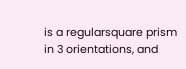is a regularsquare prism in 3 orientations, and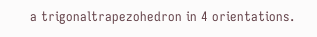a trigonaltrapezohedron in 4 orientations.